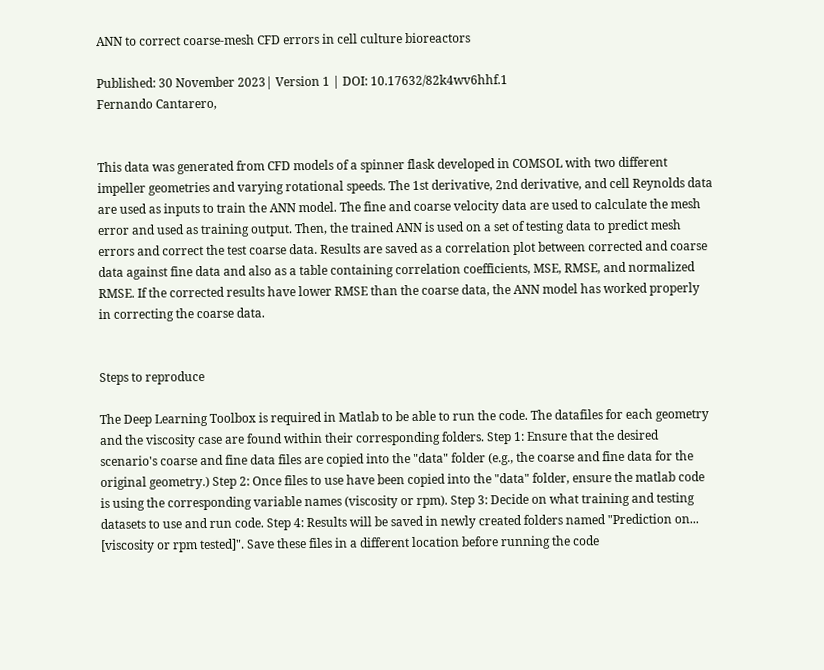ANN to correct coarse-mesh CFD errors in cell culture bioreactors

Published: 30 November 2023| Version 1 | DOI: 10.17632/82k4wv6hhf.1
Fernando Cantarero,


This data was generated from CFD models of a spinner flask developed in COMSOL with two different impeller geometries and varying rotational speeds. The 1st derivative, 2nd derivative, and cell Reynolds data are used as inputs to train the ANN model. The fine and coarse velocity data are used to calculate the mesh error and used as training output. Then, the trained ANN is used on a set of testing data to predict mesh errors and correct the test coarse data. Results are saved as a correlation plot between corrected and coarse data against fine data and also as a table containing correlation coefficients, MSE, RMSE, and normalized RMSE. If the corrected results have lower RMSE than the coarse data, the ANN model has worked properly in correcting the coarse data.


Steps to reproduce

The Deep Learning Toolbox is required in Matlab to be able to run the code. The datafiles for each geometry and the viscosity case are found within their corresponding folders. Step 1: Ensure that the desired scenario's coarse and fine data files are copied into the "data" folder (e.g., the coarse and fine data for the original geometry.) Step 2: Once files to use have been copied into the "data" folder, ensure the matlab code is using the corresponding variable names (viscosity or rpm). Step 3: Decide on what training and testing datasets to use and run code. Step 4: Results will be saved in newly created folders named "Prediction on... [viscosity or rpm tested]". Save these files in a different location before running the code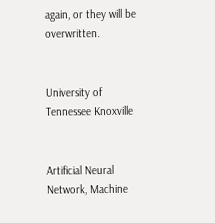again, or they will be overwritten.


University of Tennessee Knoxville


Artificial Neural Network, Machine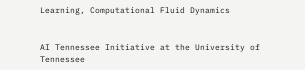Learning, Computational Fluid Dynamics


AI Tennessee Initiative at the University of Tennessee